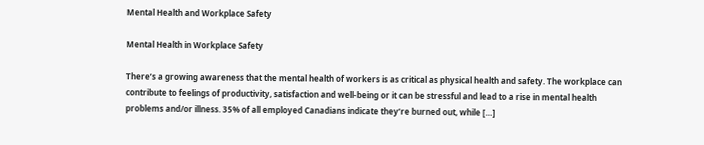Mental Health and Workplace Safety

Mental Health in Workplace Safety

There’s a growing awareness that the mental health of workers is as critical as physical health and safety. The workplace can contribute to feelings of productivity, satisfaction and well-being or it can be stressful and lead to a rise in mental health problems and/or illness. 35% of all employed Canadians indicate they’re burned out, while […]